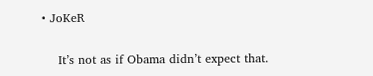• JoKeR

    It’s not as if Obama didn’t expect that.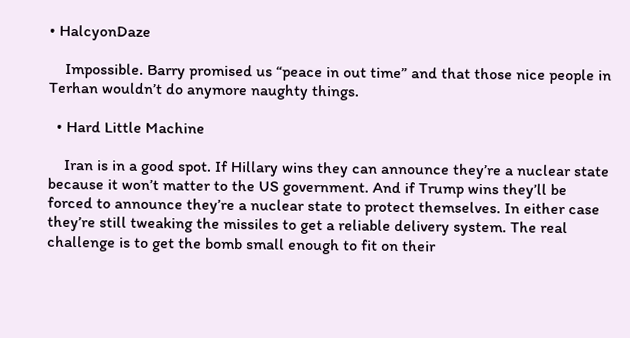• HalcyonDaze

    Impossible. Barry promised us “peace in out time” and that those nice people in Terhan wouldn’t do anymore naughty things.

  • Hard Little Machine

    Iran is in a good spot. If Hillary wins they can announce they’re a nuclear state because it won’t matter to the US government. And if Trump wins they’ll be forced to announce they’re a nuclear state to protect themselves. In either case they’re still tweaking the missiles to get a reliable delivery system. The real challenge is to get the bomb small enough to fit on their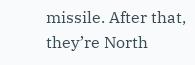missile. After that, they’re North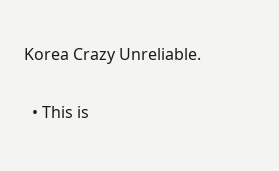Korea Crazy Unreliable.

  • This is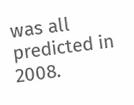was all predicted in 2008.